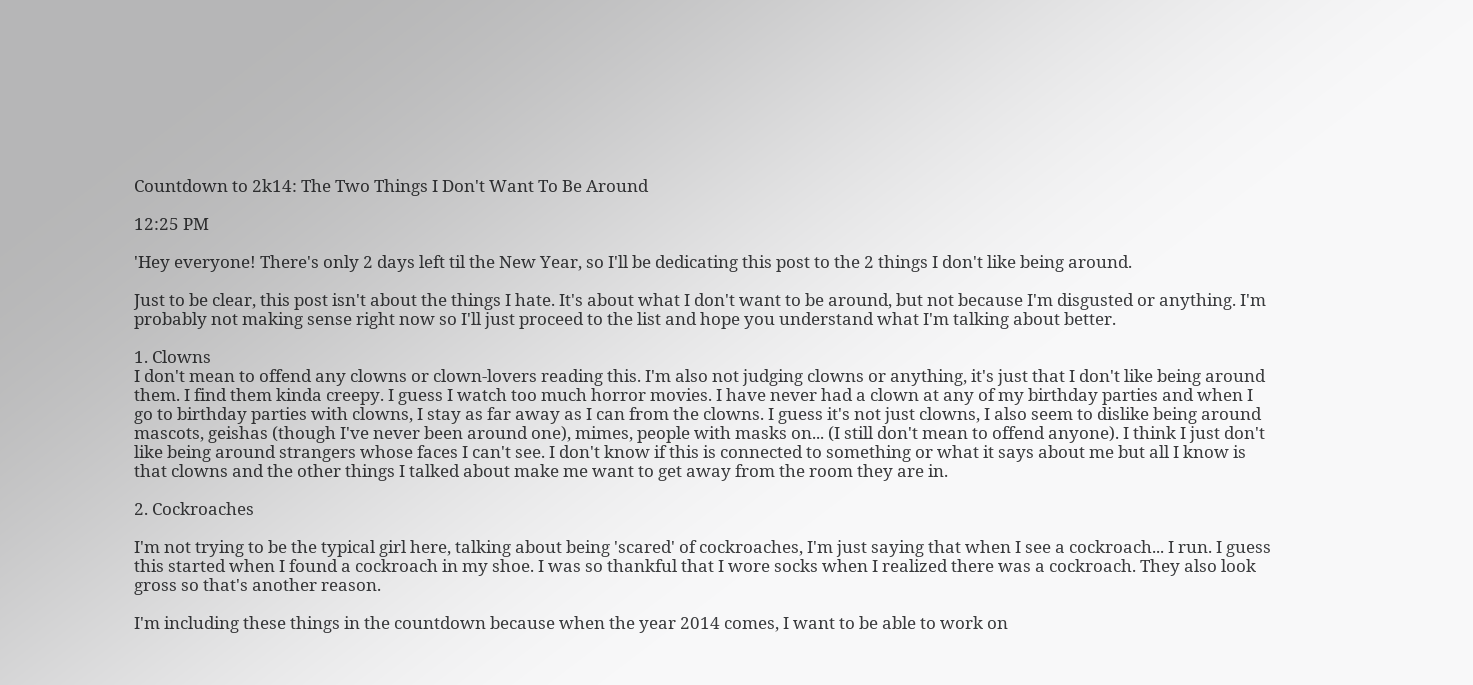Countdown to 2k14: The Two Things I Don't Want To Be Around

12:25 PM

'Hey everyone! There's only 2 days left til the New Year, so I'll be dedicating this post to the 2 things I don't like being around.

Just to be clear, this post isn't about the things I hate. It's about what I don't want to be around, but not because I'm disgusted or anything. I'm probably not making sense right now so I'll just proceed to the list and hope you understand what I'm talking about better.

1. Clowns
I don't mean to offend any clowns or clown-lovers reading this. I'm also not judging clowns or anything, it's just that I don't like being around them. I find them kinda creepy. I guess I watch too much horror movies. I have never had a clown at any of my birthday parties and when I go to birthday parties with clowns, I stay as far away as I can from the clowns. I guess it's not just clowns, I also seem to dislike being around mascots, geishas (though I've never been around one), mimes, people with masks on... (I still don't mean to offend anyone). I think I just don't like being around strangers whose faces I can't see. I don't know if this is connected to something or what it says about me but all I know is that clowns and the other things I talked about make me want to get away from the room they are in.

2. Cockroaches

I'm not trying to be the typical girl here, talking about being 'scared' of cockroaches, I'm just saying that when I see a cockroach... I run. I guess this started when I found a cockroach in my shoe. I was so thankful that I wore socks when I realized there was a cockroach. They also look gross so that's another reason.

I'm including these things in the countdown because when the year 2014 comes, I want to be able to work on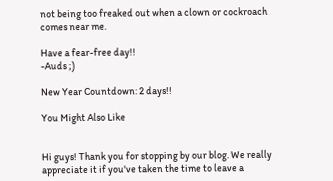not being too freaked out when a clown or cockroach comes near me.

Have a fear-free day!!
-Auds ;)

New Year Countdown: 2 days!!

You Might Also Like


Hi guys! Thank you for stopping by our blog. We really appreciate it if you've taken the time to leave a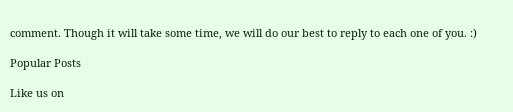comment. Though it will take some time, we will do our best to reply to each one of you. :)

Popular Posts

Like us on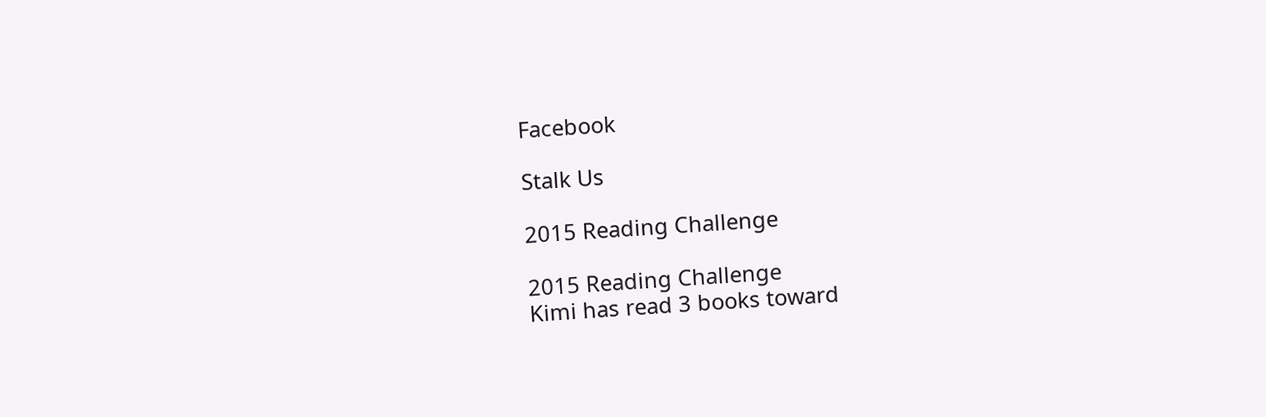Facebook

Stalk Us

2015 Reading Challenge

2015 Reading Challenge
Kimi has read 3 books toward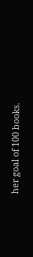her goal of 100 books.